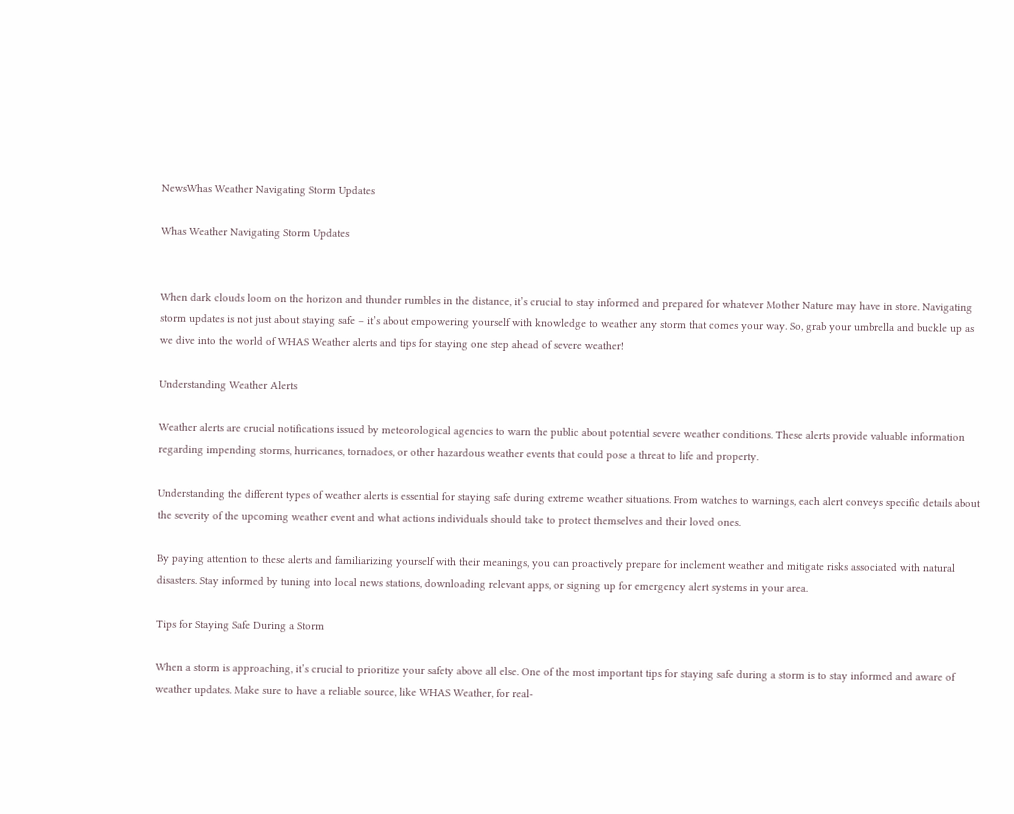NewsWhas Weather Navigating Storm Updates

Whas Weather Navigating Storm Updates


When dark clouds loom on the horizon and thunder rumbles in the distance, it’s crucial to stay informed and prepared for whatever Mother Nature may have in store. Navigating storm updates is not just about staying safe – it’s about empowering yourself with knowledge to weather any storm that comes your way. So, grab your umbrella and buckle up as we dive into the world of WHAS Weather alerts and tips for staying one step ahead of severe weather!

Understanding Weather Alerts

Weather alerts are crucial notifications issued by meteorological agencies to warn the public about potential severe weather conditions. These alerts provide valuable information regarding impending storms, hurricanes, tornadoes, or other hazardous weather events that could pose a threat to life and property.

Understanding the different types of weather alerts is essential for staying safe during extreme weather situations. From watches to warnings, each alert conveys specific details about the severity of the upcoming weather event and what actions individuals should take to protect themselves and their loved ones.

By paying attention to these alerts and familiarizing yourself with their meanings, you can proactively prepare for inclement weather and mitigate risks associated with natural disasters. Stay informed by tuning into local news stations, downloading relevant apps, or signing up for emergency alert systems in your area.

Tips for Staying Safe During a Storm

When a storm is approaching, it’s crucial to prioritize your safety above all else. One of the most important tips for staying safe during a storm is to stay informed and aware of weather updates. Make sure to have a reliable source, like WHAS Weather, for real-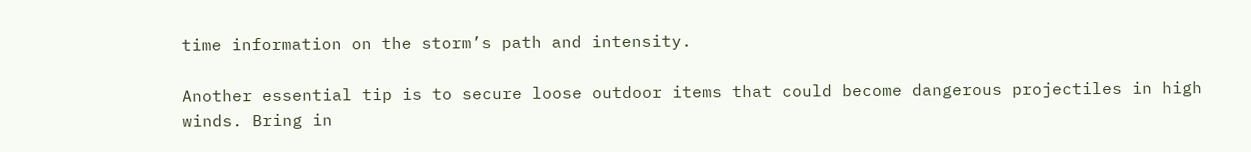time information on the storm’s path and intensity.

Another essential tip is to secure loose outdoor items that could become dangerous projectiles in high winds. Bring in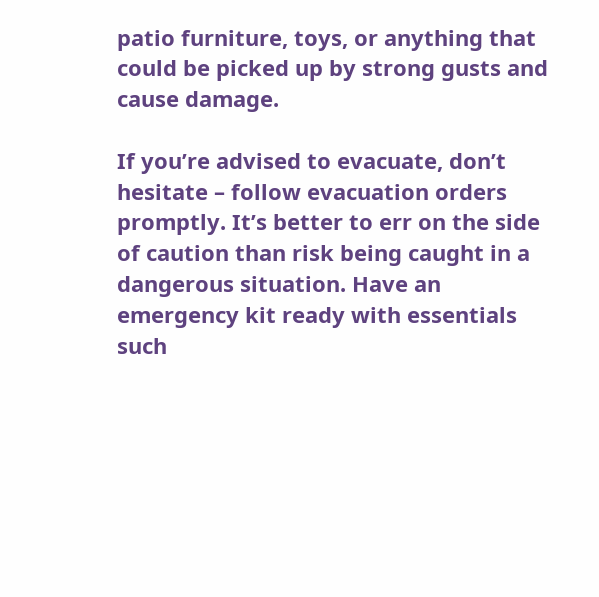patio furniture, toys, or anything that could be picked up by strong gusts and cause damage.

If you’re advised to evacuate, don’t hesitate – follow evacuation orders promptly. It’s better to err on the side of caution than risk being caught in a dangerous situation. Have an emergency kit ready with essentials such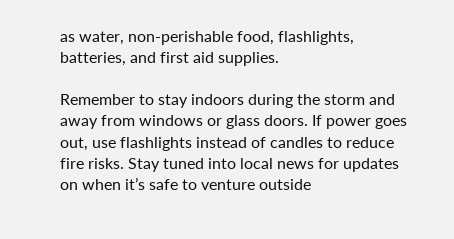as water, non-perishable food, flashlights, batteries, and first aid supplies.

Remember to stay indoors during the storm and away from windows or glass doors. If power goes out, use flashlights instead of candles to reduce fire risks. Stay tuned into local news for updates on when it’s safe to venture outside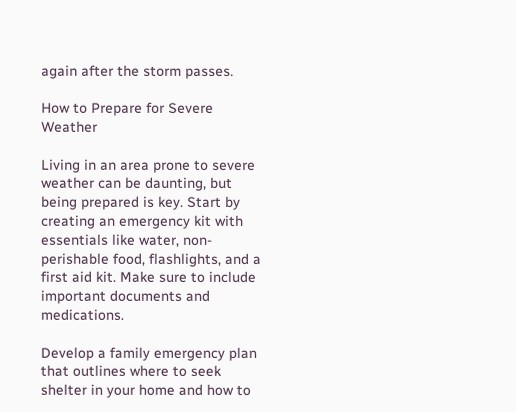again after the storm passes.

How to Prepare for Severe Weather

Living in an area prone to severe weather can be daunting, but being prepared is key. Start by creating an emergency kit with essentials like water, non-perishable food, flashlights, and a first aid kit. Make sure to include important documents and medications.

Develop a family emergency plan that outlines where to seek shelter in your home and how to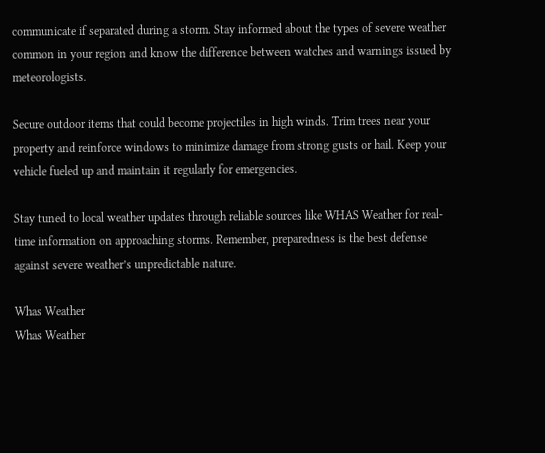communicate if separated during a storm. Stay informed about the types of severe weather common in your region and know the difference between watches and warnings issued by meteorologists.

Secure outdoor items that could become projectiles in high winds. Trim trees near your property and reinforce windows to minimize damage from strong gusts or hail. Keep your vehicle fueled up and maintain it regularly for emergencies.

Stay tuned to local weather updates through reliable sources like WHAS Weather for real-time information on approaching storms. Remember, preparedness is the best defense against severe weather’s unpredictable nature.

Whas Weather
Whas Weather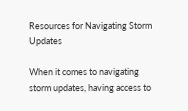Resources for Navigating Storm Updates

When it comes to navigating storm updates, having access to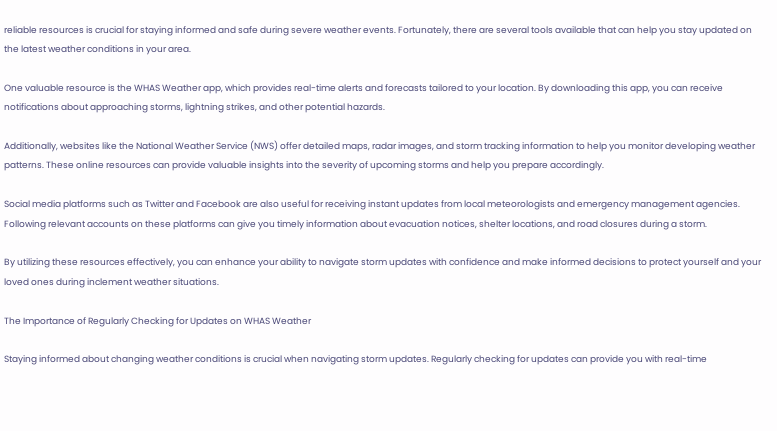reliable resources is crucial for staying informed and safe during severe weather events. Fortunately, there are several tools available that can help you stay updated on the latest weather conditions in your area.

One valuable resource is the WHAS Weather app, which provides real-time alerts and forecasts tailored to your location. By downloading this app, you can receive notifications about approaching storms, lightning strikes, and other potential hazards.

Additionally, websites like the National Weather Service (NWS) offer detailed maps, radar images, and storm tracking information to help you monitor developing weather patterns. These online resources can provide valuable insights into the severity of upcoming storms and help you prepare accordingly.

Social media platforms such as Twitter and Facebook are also useful for receiving instant updates from local meteorologists and emergency management agencies. Following relevant accounts on these platforms can give you timely information about evacuation notices, shelter locations, and road closures during a storm.

By utilizing these resources effectively, you can enhance your ability to navigate storm updates with confidence and make informed decisions to protect yourself and your loved ones during inclement weather situations.

The Importance of Regularly Checking for Updates on WHAS Weather

Staying informed about changing weather conditions is crucial when navigating storm updates. Regularly checking for updates can provide you with real-time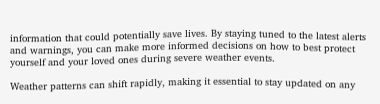information that could potentially save lives. By staying tuned to the latest alerts and warnings, you can make more informed decisions on how to best protect yourself and your loved ones during severe weather events.

Weather patterns can shift rapidly, making it essential to stay updated on any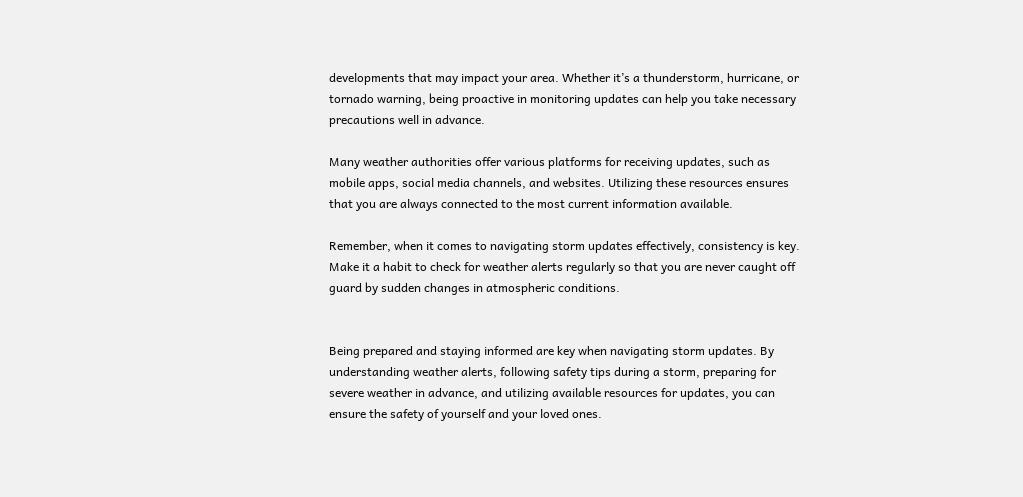developments that may impact your area. Whether it’s a thunderstorm, hurricane, or tornado warning, being proactive in monitoring updates can help you take necessary precautions well in advance.

Many weather authorities offer various platforms for receiving updates, such as mobile apps, social media channels, and websites. Utilizing these resources ensures that you are always connected to the most current information available.

Remember, when it comes to navigating storm updates effectively, consistency is key. Make it a habit to check for weather alerts regularly so that you are never caught off guard by sudden changes in atmospheric conditions.


Being prepared and staying informed are key when navigating storm updates. By understanding weather alerts, following safety tips during a storm, preparing for severe weather in advance, and utilizing available resources for updates, you can ensure the safety of yourself and your loved ones.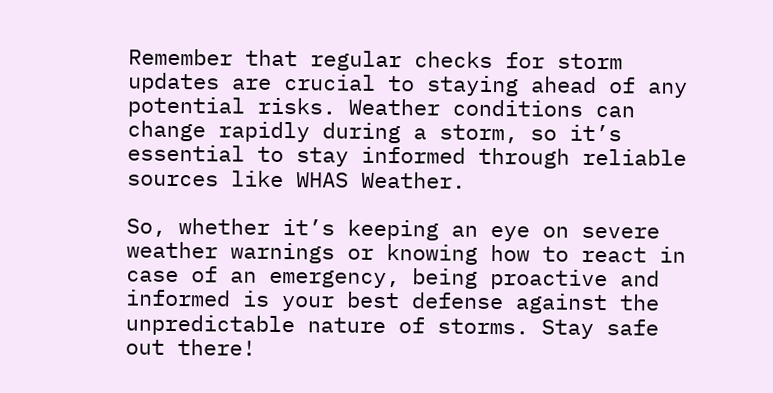Remember that regular checks for storm updates are crucial to staying ahead of any potential risks. Weather conditions can change rapidly during a storm, so it’s essential to stay informed through reliable sources like WHAS Weather.

So, whether it’s keeping an eye on severe weather warnings or knowing how to react in case of an emergency, being proactive and informed is your best defense against the unpredictable nature of storms. Stay safe out there!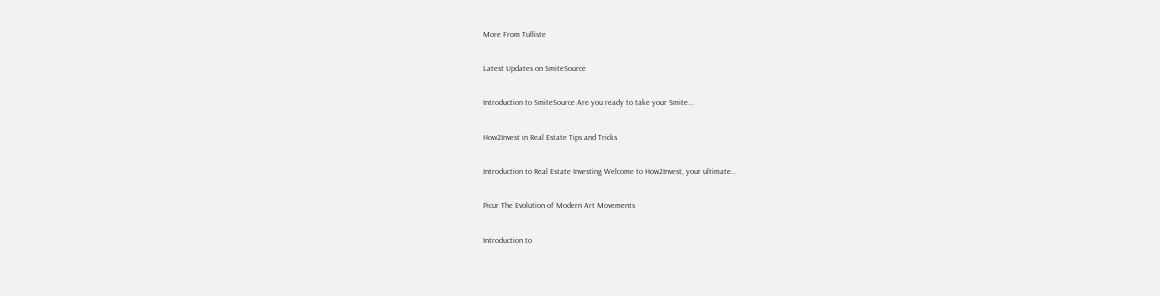More From Tulliste

Latest Updates on SmiteSource

Introduction to SmiteSource Are you ready to take your Smite...

How2Invest in Real Estate Tips and Tricks

Introduction to Real Estate Investing Welcome to How2Invest, your ultimate...

Picur The Evolution of Modern Art Movements

Introduction to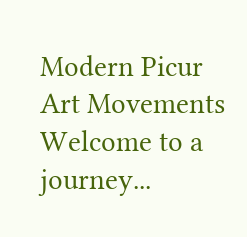Modern Picur Art Movements Welcome to a journey...